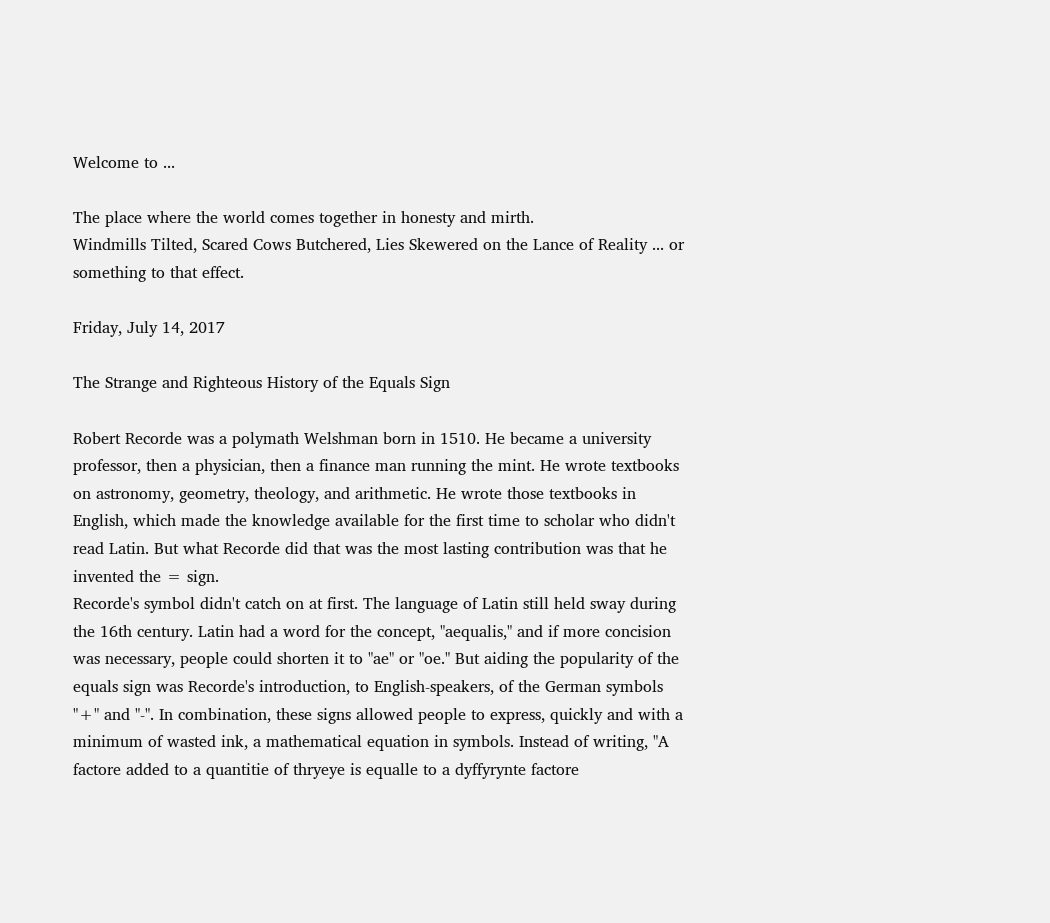Welcome to ...

The place where the world comes together in honesty and mirth.
Windmills Tilted, Scared Cows Butchered, Lies Skewered on the Lance of Reality ... or something to that effect.

Friday, July 14, 2017

The Strange and Righteous History of the Equals Sign

Robert Recorde was a polymath Welshman born in 1510. He became a university professor, then a physician, then a finance man running the mint. He wrote textbooks on astronomy, geometry, theology, and arithmetic. He wrote those textbooks in English, which made the knowledge available for the first time to scholar who didn't read Latin. But what Recorde did that was the most lasting contribution was that he invented the = sign.
Recorde's symbol didn't catch on at first. The language of Latin still held sway during the 16th century. Latin had a word for the concept, "aequalis," and if more concision was necessary, people could shorten it to "ae" or "oe." But aiding the popularity of the equals sign was Recorde's introduction, to English-speakers, of the German symbols "+" and "-". In combination, these signs allowed people to express, quickly and with a minimum of wasted ink, a mathematical equation in symbols. Instead of writing, "A factore added to a quantitie of thryeye is equalle to a dyffyrynte factore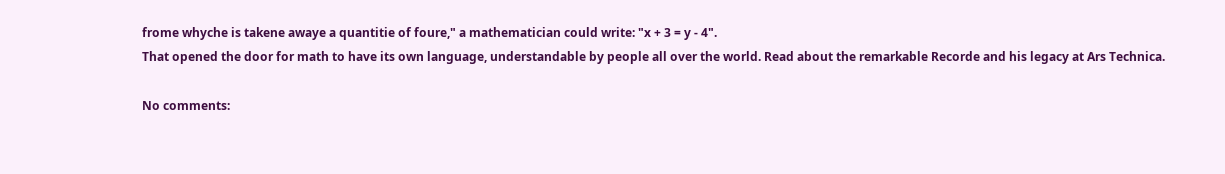frome whyche is takene awaye a quantitie of foure," a mathematician could write: "x + 3 = y - 4".
That opened the door for math to have its own language, understandable by people all over the world. Read about the remarkable Recorde and his legacy at Ars Technica.

No comments: